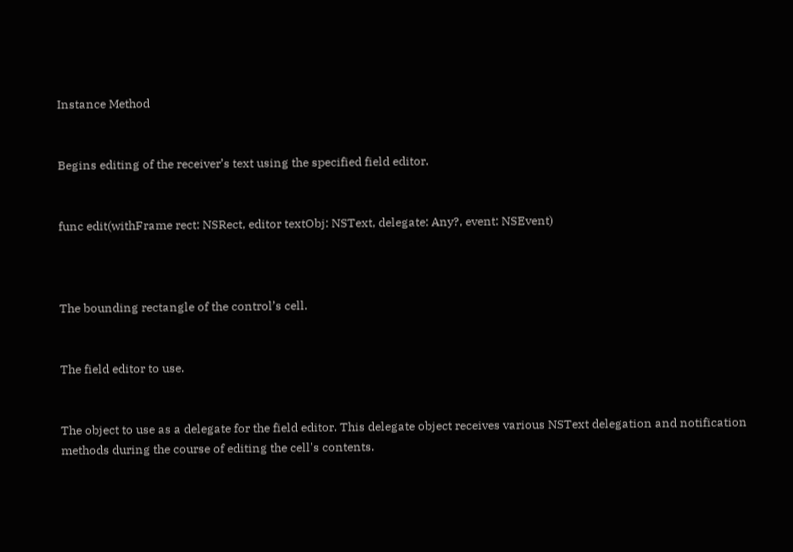Instance Method


Begins editing of the receiver’s text using the specified field editor.


func edit(withFrame rect: NSRect, editor textObj: NSText, delegate: Any?, event: NSEvent)



The bounding rectangle of the control’s cell.


The field editor to use.


The object to use as a delegate for the field editor. This delegate object receives various NSText delegation and notification methods during the course of editing the cell's contents.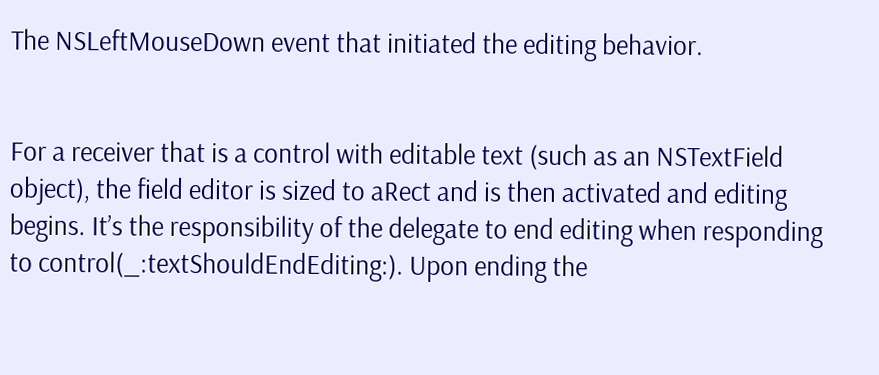The NSLeftMouseDown event that initiated the editing behavior.


For a receiver that is a control with editable text (such as an NSTextField object), the field editor is sized to aRect and is then activated and editing begins. It’s the responsibility of the delegate to end editing when responding to control(_:textShouldEndEditing:). Upon ending the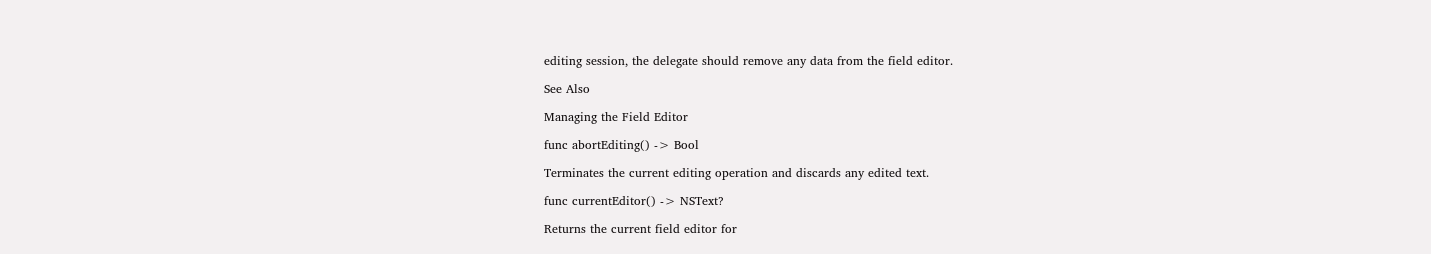editing session, the delegate should remove any data from the field editor.

See Also

Managing the Field Editor

func abortEditing() -> Bool

Terminates the current editing operation and discards any edited text.

func currentEditor() -> NSText?

Returns the current field editor for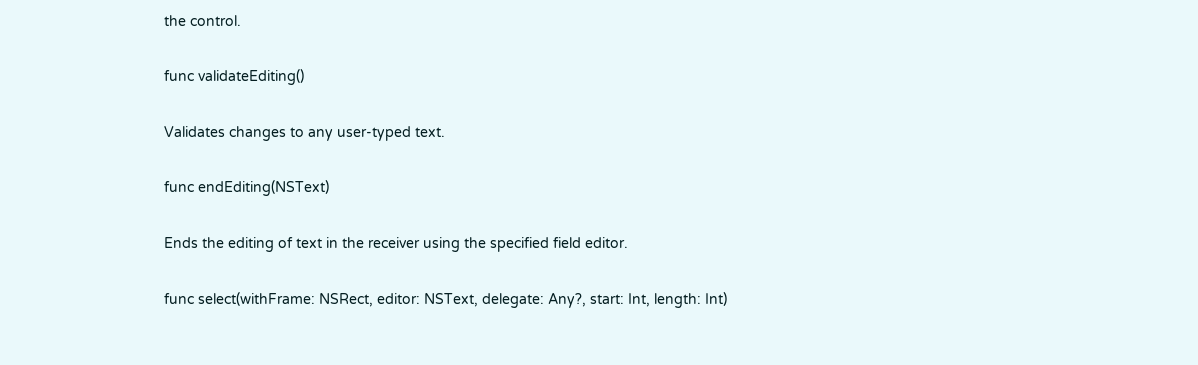the control.

func validateEditing()

Validates changes to any user-typed text.

func endEditing(NSText)

Ends the editing of text in the receiver using the specified field editor.

func select(withFrame: NSRect, editor: NSText, delegate: Any?, start: Int, length: Int)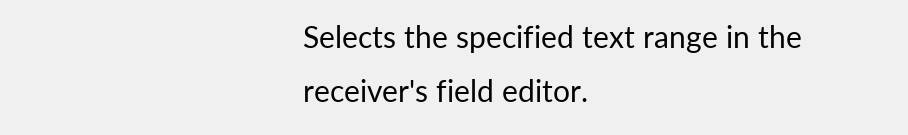Selects the specified text range in the receiver's field editor.